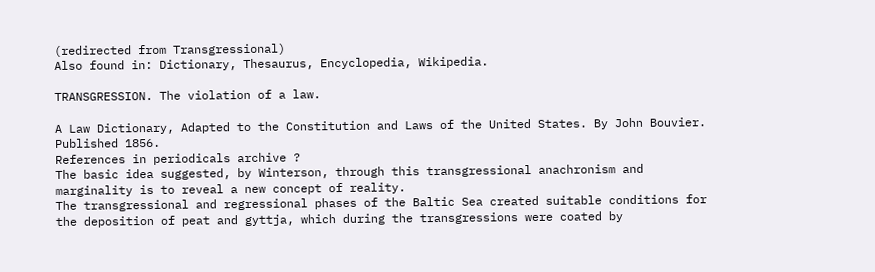(redirected from Transgressional)
Also found in: Dictionary, Thesaurus, Encyclopedia, Wikipedia.

TRANSGRESSION. The violation of a law.

A Law Dictionary, Adapted to the Constitution and Laws of the United States. By John Bouvier. Published 1856.
References in periodicals archive ?
The basic idea suggested, by Winterson, through this transgressional anachronism and marginality is to reveal a new concept of reality.
The transgressional and regressional phases of the Baltic Sea created suitable conditions for the deposition of peat and gyttja, which during the transgressions were coated by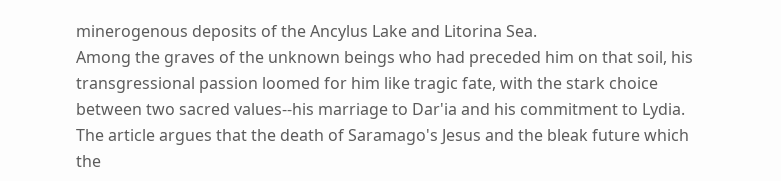minerogenous deposits of the Ancylus Lake and Litorina Sea.
Among the graves of the unknown beings who had preceded him on that soil, his transgressional passion loomed for him like tragic fate, with the stark choice between two sacred values--his marriage to Dar'ia and his commitment to Lydia.
The article argues that the death of Saramago's Jesus and the bleak future which the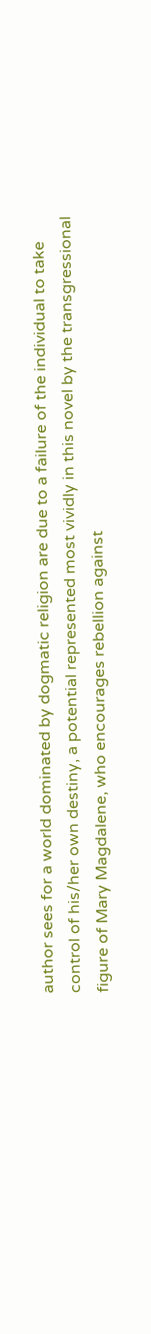author sees for a world dominated by dogmatic religion are due to a failure of the individual to take control of his/her own destiny, a potential represented most vividly in this novel by the transgressional figure of Mary Magdalene, who encourages rebellion against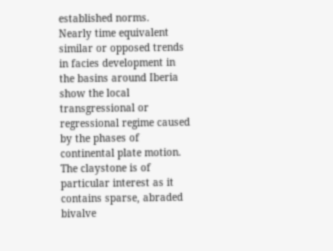established norms.
Nearly time equivalent similar or opposed trends in facies development in the basins around Iberia show the local transgressional or regressional regime caused by the phases of continental plate motion.
The claystone is of particular interest as it contains sparse, abraded bivalve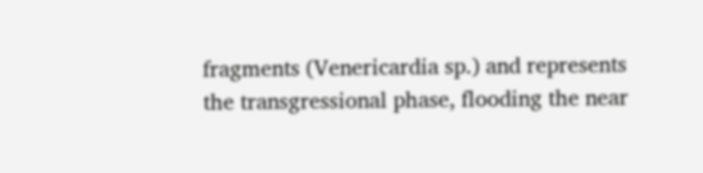fragments (Venericardia sp.) and represents the transgressional phase, flooding the near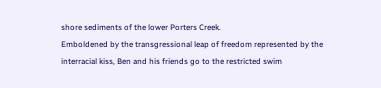shore sediments of the lower Porters Creek.
Emboldened by the transgressional leap of freedom represented by the interracial kiss, Ben and his friends go to the restricted swim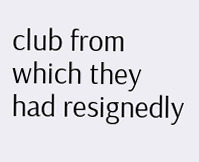club from which they had resignedly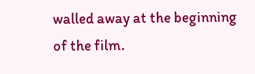walled away at the beginning of the film.